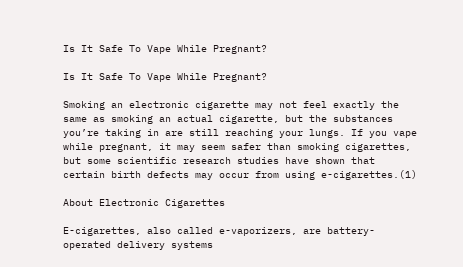Is It Safe To Vape While Pregnant?

Is It Safe To Vape While Pregnant?

Smoking an electronic cigarette may not feel exactly the same as smoking an actual cigarette, but the substances you’re taking in are still reaching your lungs. If you vape while pregnant, it may seem safer than smoking cigarettes, but some scientific research studies have shown that certain birth defects may occur from using e-cigarettes.(1)

About Electronic Cigarettes

E-cigarettes, also called e-vaporizers, are battery-operated delivery systems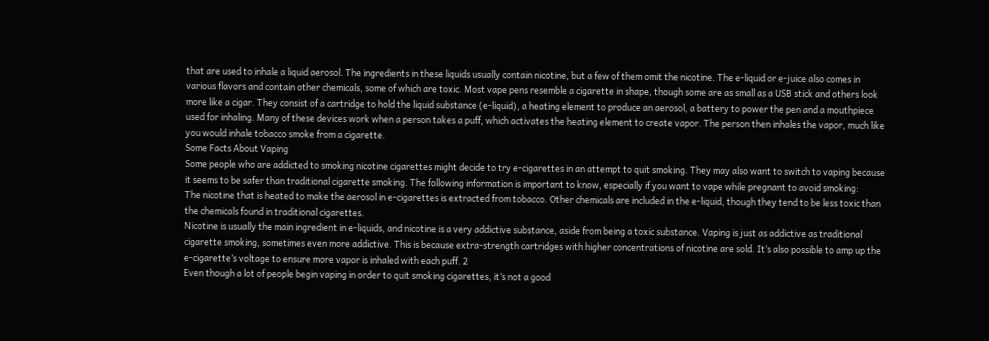that are used to inhale a liquid aerosol. The ingredients in these liquids usually contain nicotine, but a few of them omit the nicotine. The e-liquid or e-juice also comes in various flavors and contain other chemicals, some of which are toxic. Most vape pens resemble a cigarette in shape, though some are as small as a USB stick and others look more like a cigar. They consist of a cartridge to hold the liquid substance (e-liquid), a heating element to produce an aerosol, a battery to power the pen and a mouthpiece used for inhaling. Many of these devices work when a person takes a puff, which activates the heating element to create vapor. The person then inhales the vapor, much like you would inhale tobacco smoke from a cigarette.
Some Facts About Vaping
Some people who are addicted to smoking nicotine cigarettes might decide to try e-cigarettes in an attempt to quit smoking. They may also want to switch to vaping because it seems to be safer than traditional cigarette smoking. The following information is important to know, especially if you want to vape while pregnant to avoid smoking:
The nicotine that is heated to make the aerosol in e-cigarettes is extracted from tobacco. Other chemicals are included in the e-liquid, though they tend to be less toxic than the chemicals found in traditional cigarettes.
Nicotine is usually the main ingredient in e-liquids, and nicotine is a very addictive substance, aside from being a toxic substance. Vaping is just as addictive as traditional cigarette smoking, sometimes even more addictive. This is because extra-strength cartridges with higher concentrations of nicotine are sold. It’s also possible to amp up the e-cigarette’s voltage to ensure more vapor is inhaled with each puff. 2
Even though a lot of people begin vaping in order to quit smoking cigarettes, it’s not a good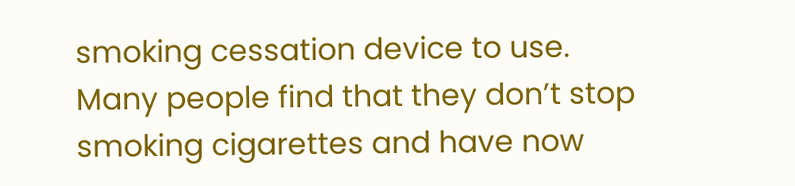smoking cessation device to use. Many people find that they don’t stop smoking cigarettes and have now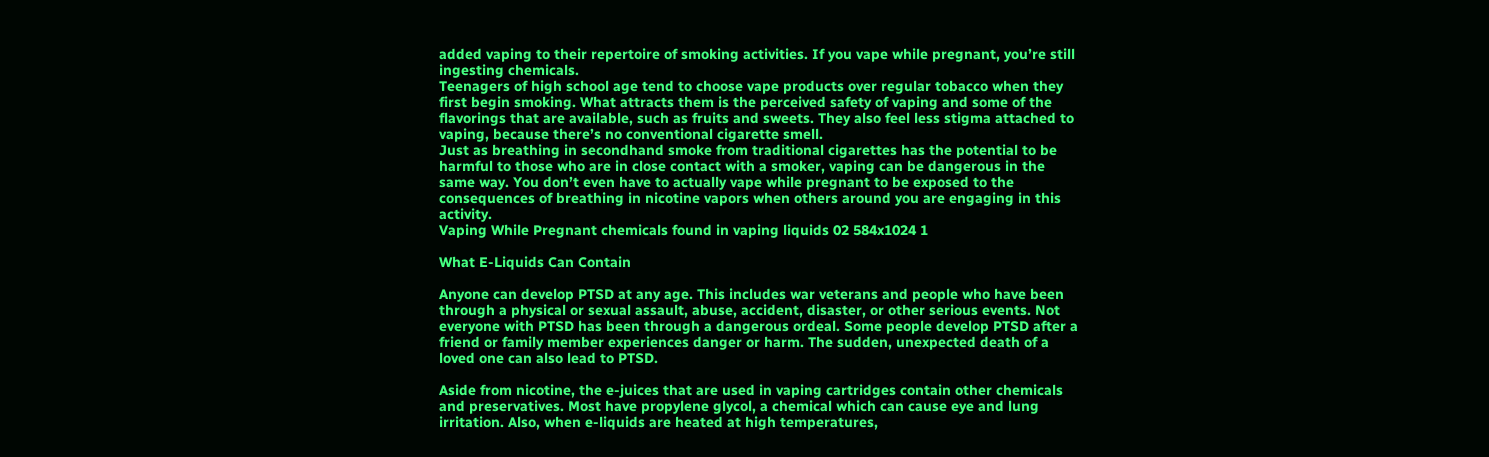added vaping to their repertoire of smoking activities. If you vape while pregnant, you’re still ingesting chemicals.
Teenagers of high school age tend to choose vape products over regular tobacco when they first begin smoking. What attracts them is the perceived safety of vaping and some of the flavorings that are available, such as fruits and sweets. They also feel less stigma attached to vaping, because there’s no conventional cigarette smell.
Just as breathing in secondhand smoke from traditional cigarettes has the potential to be harmful to those who are in close contact with a smoker, vaping can be dangerous in the same way. You don’t even have to actually vape while pregnant to be exposed to the consequences of breathing in nicotine vapors when others around you are engaging in this activity.
Vaping While Pregnant chemicals found in vaping liquids 02 584x1024 1

What E-Liquids Can Contain

Anyone can develop PTSD at any age. This includes war veterans and people who have been through a physical or sexual assault, abuse, accident, disaster, or other serious events. Not everyone with PTSD has been through a dangerous ordeal. Some people develop PTSD after a friend or family member experiences danger or harm. The sudden, unexpected death of a loved one can also lead to PTSD.

Aside from nicotine, the e-juices that are used in vaping cartridges contain other chemicals and preservatives. Most have propylene glycol, a chemical which can cause eye and lung irritation. Also, when e-liquids are heated at high temperatures,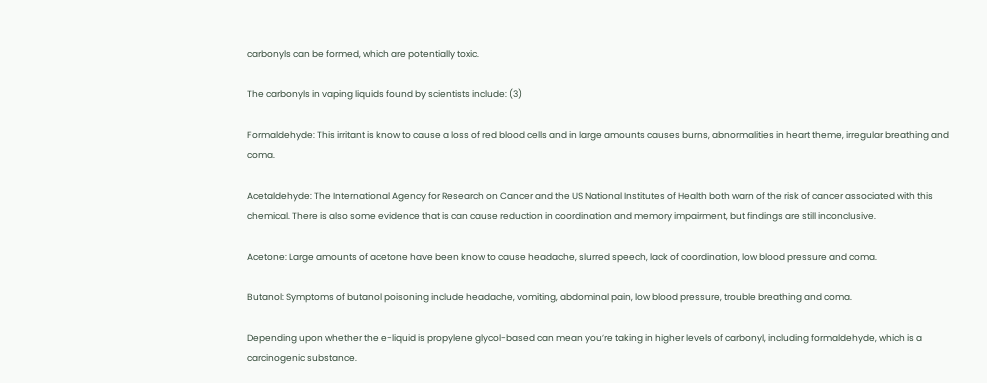carbonyls can be formed, which are potentially toxic.

The carbonyls in vaping liquids found by scientists include: (3)

Formaldehyde: This irritant is know to cause a loss of red blood cells and in large amounts causes burns, abnormalities in heart theme, irregular breathing and coma.

Acetaldehyde: The International Agency for Research on Cancer and the US National Institutes of Health both warn of the risk of cancer associated with this chemical. There is also some evidence that is can cause reduction in coordination and memory impairment, but findings are still inconclusive.

Acetone: Large amounts of acetone have been know to cause headache, slurred speech, lack of coordination, low blood pressure and coma.

Butanol: Symptoms of butanol poisoning include headache, vomiting, abdominal pain, low blood pressure, trouble breathing and coma.

Depending upon whether the e-liquid is propylene glycol-based can mean you’re taking in higher levels of carbonyl, including formaldehyde, which is a carcinogenic substance.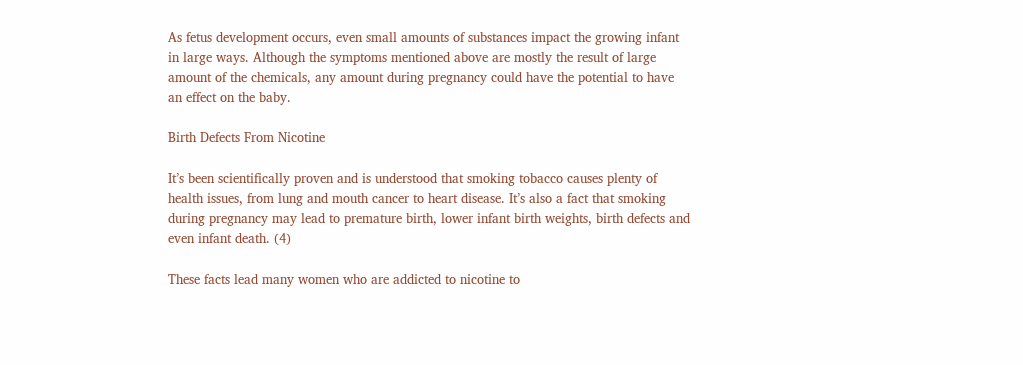As fetus development occurs, even small amounts of substances impact the growing infant in large ways. Although the symptoms mentioned above are mostly the result of large amount of the chemicals, any amount during pregnancy could have the potential to have an effect on the baby.

Birth Defects From Nicotine

It’s been scientifically proven and is understood that smoking tobacco causes plenty of health issues, from lung and mouth cancer to heart disease. It’s also a fact that smoking during pregnancy may lead to premature birth, lower infant birth weights, birth defects and even infant death. (4)

These facts lead many women who are addicted to nicotine to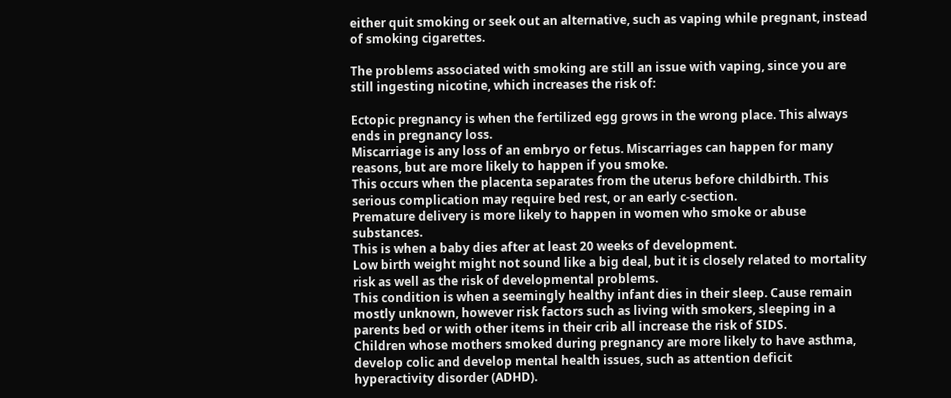either quit smoking or seek out an alternative, such as vaping while pregnant, instead of smoking cigarettes.

The problems associated with smoking are still an issue with vaping, since you are still ingesting nicotine, which increases the risk of:

Ectopic pregnancy is when the fertilized egg grows in the wrong place. This always ends in pregnancy loss.
Miscarriage is any loss of an embryo or fetus. Miscarriages can happen for many reasons, but are more likely to happen if you smoke.
This occurs when the placenta separates from the uterus before childbirth. This serious complication may require bed rest, or an early c-section.
Premature delivery is more likely to happen in women who smoke or abuse substances.
This is when a baby dies after at least 20 weeks of development.
Low birth weight might not sound like a big deal, but it is closely related to mortality risk as well as the risk of developmental problems.
This condition is when a seemingly healthy infant dies in their sleep. Cause remain mostly unknown, however risk factors such as living with smokers, sleeping in a parents bed or with other items in their crib all increase the risk of SIDS.
Children whose mothers smoked during pregnancy are more likely to have asthma, develop colic and develop mental health issues, such as attention deficit hyperactivity disorder (ADHD).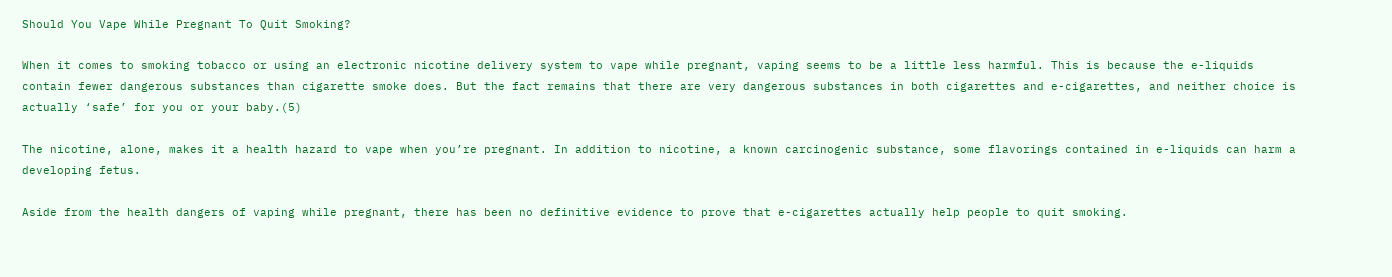Should You Vape While Pregnant To Quit Smoking?

When it comes to smoking tobacco or using an electronic nicotine delivery system to vape while pregnant, vaping seems to be a little less harmful. This is because the e-liquids contain fewer dangerous substances than cigarette smoke does. But the fact remains that there are very dangerous substances in both cigarettes and e-cigarettes, and neither choice is actually ‘safe’ for you or your baby.(5)

The nicotine, alone, makes it a health hazard to vape when you’re pregnant. In addition to nicotine, a known carcinogenic substance, some flavorings contained in e-liquids can harm a developing fetus.

Aside from the health dangers of vaping while pregnant, there has been no definitive evidence to prove that e-cigarettes actually help people to quit smoking.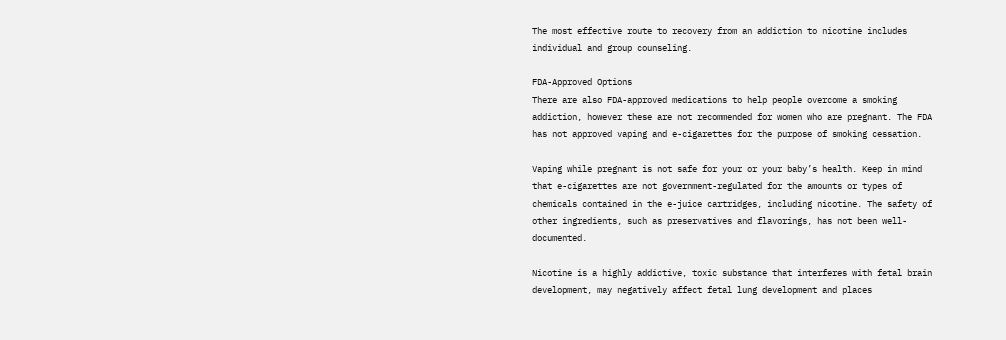The most effective route to recovery from an addiction to nicotine includes individual and group counseling.

FDA-Approved Options
There are also FDA-approved medications to help people overcome a smoking addiction, however these are not recommended for women who are pregnant. The FDA has not approved vaping and e-cigarettes for the purpose of smoking cessation.

Vaping while pregnant is not safe for your or your baby’s health. Keep in mind that e-cigarettes are not government-regulated for the amounts or types of chemicals contained in the e-juice cartridges, including nicotine. The safety of other ingredients, such as preservatives and flavorings, has not been well-documented.

Nicotine is a highly addictive, toxic substance that interferes with fetal brain development, may negatively affect fetal lung development and places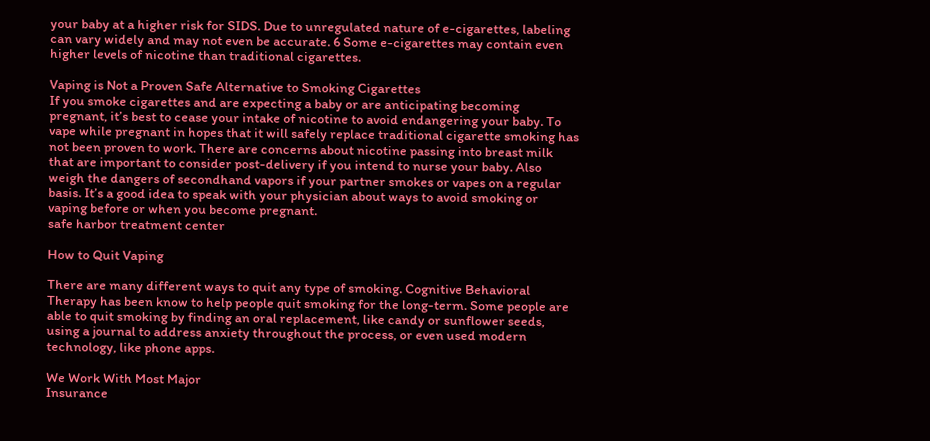your baby at a higher risk for SIDS. Due to unregulated nature of e-cigarettes, labeling can vary widely and may not even be accurate. 6 Some e-cigarettes may contain even higher levels of nicotine than traditional cigarettes.

Vaping is Not a Proven Safe Alternative to Smoking Cigarettes
If you smoke cigarettes and are expecting a baby or are anticipating becoming pregnant, it’s best to cease your intake of nicotine to avoid endangering your baby. To vape while pregnant in hopes that it will safely replace traditional cigarette smoking has not been proven to work. There are concerns about nicotine passing into breast milk that are important to consider post-delivery if you intend to nurse your baby. Also weigh the dangers of secondhand vapors if your partner smokes or vapes on a regular basis. It’s a good idea to speak with your physician about ways to avoid smoking or vaping before or when you become pregnant.
safe harbor treatment center

How to Quit Vaping

There are many different ways to quit any type of smoking. Cognitive Behavioral Therapy has been know to help people quit smoking for the long-term. Some people are able to quit smoking by finding an oral replacement, like candy or sunflower seeds, using a journal to address anxiety throughout the process, or even used modern technology, like phone apps.

We Work With Most Major
Insurance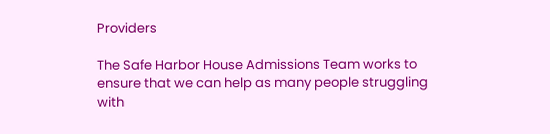Providers

The Safe Harbor House Admissions Team works to ensure that we can help as many people struggling with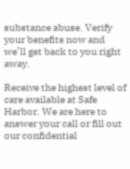substance abuse. Verify your benefits now and we’ll get back to you right away.

Receive the highest level of care available at Safe Harbor. We are here to answer your call or fill out our confidential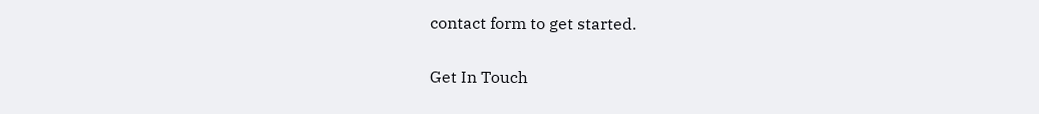contact form to get started.

Get In Touch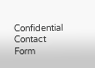Confidential Contact Form